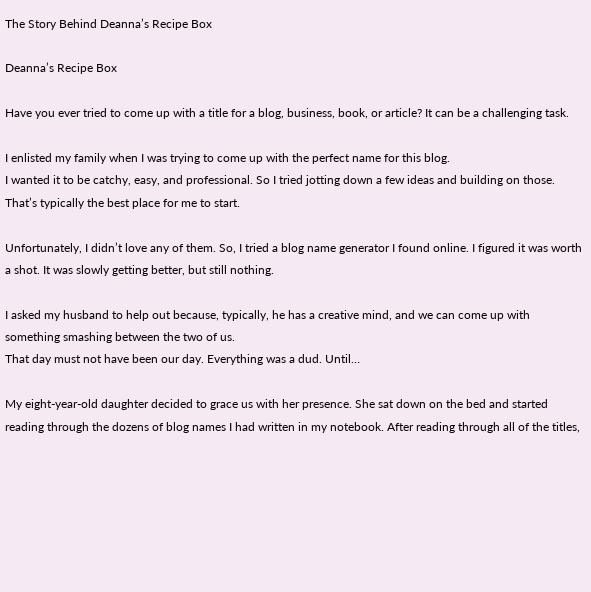The Story Behind Deanna’s Recipe Box

Deanna’s Recipe Box

Have you ever tried to come up with a title for a blog, business, book, or article? It can be a challenging task.

I enlisted my family when I was trying to come up with the perfect name for this blog.
I wanted it to be catchy, easy, and professional. So I tried jotting down a few ideas and building on those. That’s typically the best place for me to start.

Unfortunately, I didn’t love any of them. So, I tried a blog name generator I found online. I figured it was worth a shot. It was slowly getting better, but still nothing.

I asked my husband to help out because, typically, he has a creative mind, and we can come up with something smashing between the two of us.
That day must not have been our day. Everything was a dud. Until…

My eight-year-old daughter decided to grace us with her presence. She sat down on the bed and started reading through the dozens of blog names I had written in my notebook. After reading through all of the titles,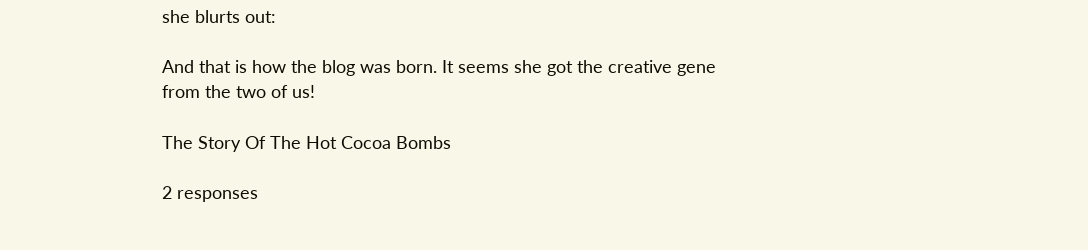she blurts out:

And that is how the blog was born. It seems she got the creative gene from the two of us!

The Story Of The Hot Cocoa Bombs

2 responses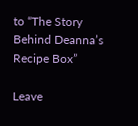to “The Story Behind Deanna’s Recipe Box”

Leave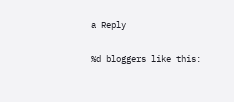a Reply

%d bloggers like this: